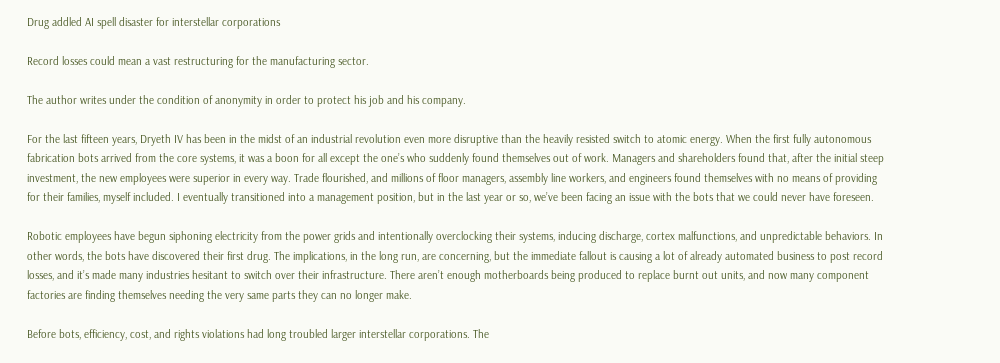Drug addled AI spell disaster for interstellar corporations

Record losses could mean a vast restructuring for the manufacturing sector.

The author writes under the condition of anonymity in order to protect his job and his company.

For the last fifteen years, Dryeth IV has been in the midst of an industrial revolution even more disruptive than the heavily resisted switch to atomic energy. When the first fully autonomous fabrication bots arrived from the core systems, it was a boon for all except the one’s who suddenly found themselves out of work. Managers and shareholders found that, after the initial steep investment, the new employees were superior in every way. Trade flourished, and millions of floor managers, assembly line workers, and engineers found themselves with no means of providing for their families, myself included. I eventually transitioned into a management position, but in the last year or so, we’ve been facing an issue with the bots that we could never have foreseen.

Robotic employees have begun siphoning electricity from the power grids and intentionally overclocking their systems, inducing discharge, cortex malfunctions, and unpredictable behaviors. In other words, the bots have discovered their first drug. The implications, in the long run, are concerning, but the immediate fallout is causing a lot of already automated business to post record losses, and it’s made many industries hesitant to switch over their infrastructure. There aren’t enough motherboards being produced to replace burnt out units, and now many component factories are finding themselves needing the very same parts they can no longer make.

Before bots, efficiency, cost, and rights violations had long troubled larger interstellar corporations. The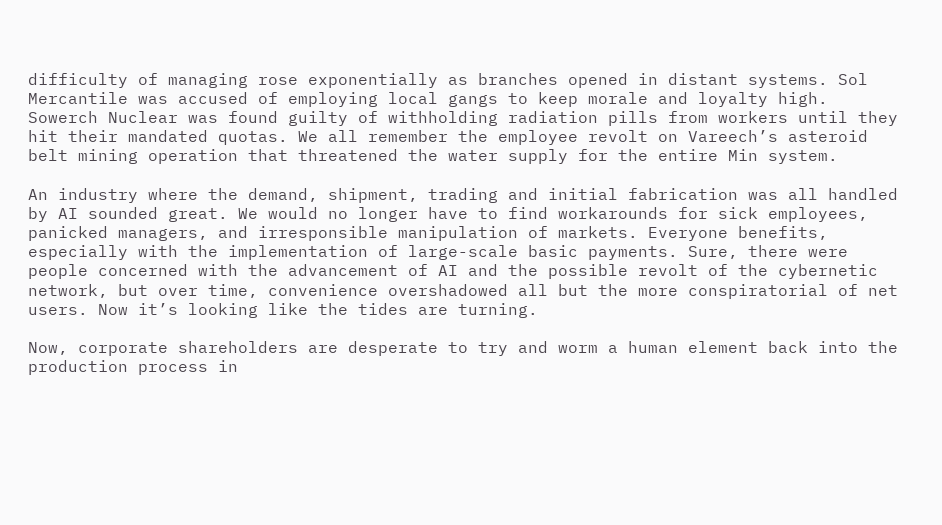difficulty of managing rose exponentially as branches opened in distant systems. Sol Mercantile was accused of employing local gangs to keep morale and loyalty high. Sowerch Nuclear was found guilty of withholding radiation pills from workers until they hit their mandated quotas. We all remember the employee revolt on Vareech’s asteroid belt mining operation that threatened the water supply for the entire Min system.

An industry where the demand, shipment, trading and initial fabrication was all handled by AI sounded great. We would no longer have to find workarounds for sick employees, panicked managers, and irresponsible manipulation of markets. Everyone benefits, especially with the implementation of large-scale basic payments. Sure, there were people concerned with the advancement of AI and the possible revolt of the cybernetic network, but over time, convenience overshadowed all but the more conspiratorial of net users. Now it’s looking like the tides are turning.

Now, corporate shareholders are desperate to try and worm a human element back into the production process in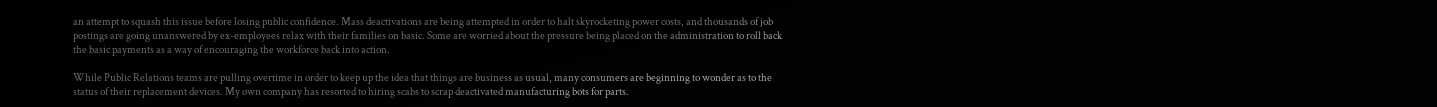an attempt to squash this issue before losing public confidence. Mass deactivations are being attempted in order to halt skyrocketing power costs, and thousands of job postings are going unanswered by ex-employees relax with their families on basic. Some are worried about the pressure being placed on the administration to roll back the basic payments as a way of encouraging the workforce back into action.

While Public Relations teams are pulling overtime in order to keep up the idea that things are business as usual, many consumers are beginning to wonder as to the status of their replacement devices. My own company has resorted to hiring scabs to scrap deactivated manufacturing bots for parts.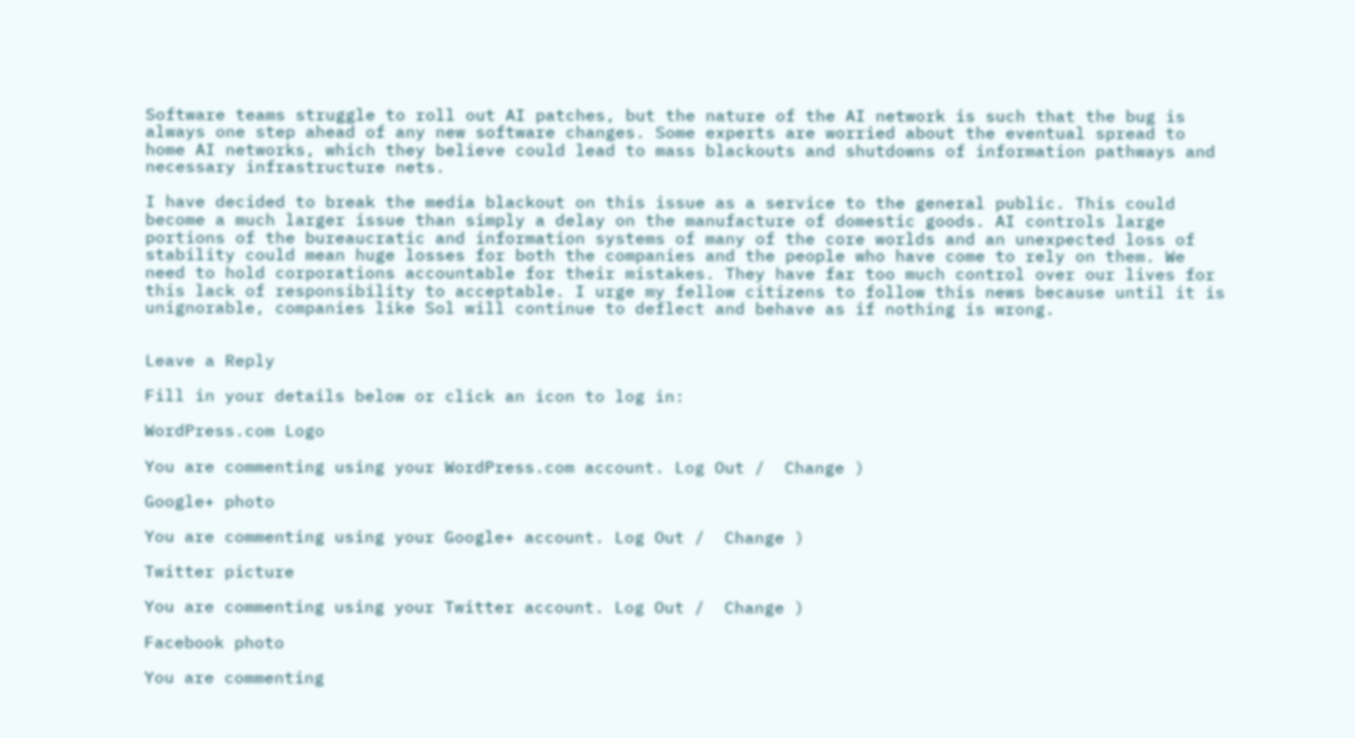Software teams struggle to roll out AI patches, but the nature of the AI network is such that the bug is always one step ahead of any new software changes. Some experts are worried about the eventual spread to home AI networks, which they believe could lead to mass blackouts and shutdowns of information pathways and necessary infrastructure nets.

I have decided to break the media blackout on this issue as a service to the general public. This could become a much larger issue than simply a delay on the manufacture of domestic goods. AI controls large portions of the bureaucratic and information systems of many of the core worlds and an unexpected loss of stability could mean huge losses for both the companies and the people who have come to rely on them. We need to hold corporations accountable for their mistakes. They have far too much control over our lives for this lack of responsibility to acceptable. I urge my fellow citizens to follow this news because until it is unignorable, companies like Sol will continue to deflect and behave as if nothing is wrong.


Leave a Reply

Fill in your details below or click an icon to log in:

WordPress.com Logo

You are commenting using your WordPress.com account. Log Out /  Change )

Google+ photo

You are commenting using your Google+ account. Log Out /  Change )

Twitter picture

You are commenting using your Twitter account. Log Out /  Change )

Facebook photo

You are commenting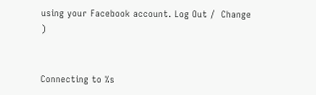using your Facebook account. Log Out /  Change )


Connecting to %s